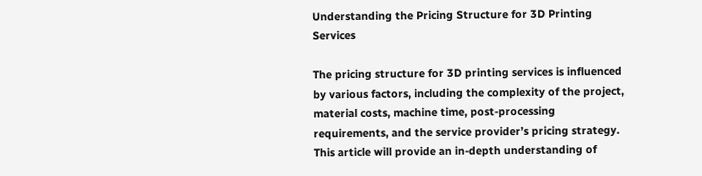Understanding the Pricing Structure for 3D Printing Services

The pricing structure for 3D printing services is influenced by various factors, including the complexity of the project, material costs, machine time, post-processing requirements, and the service provider’s pricing strategy. This article will provide an in-depth understanding of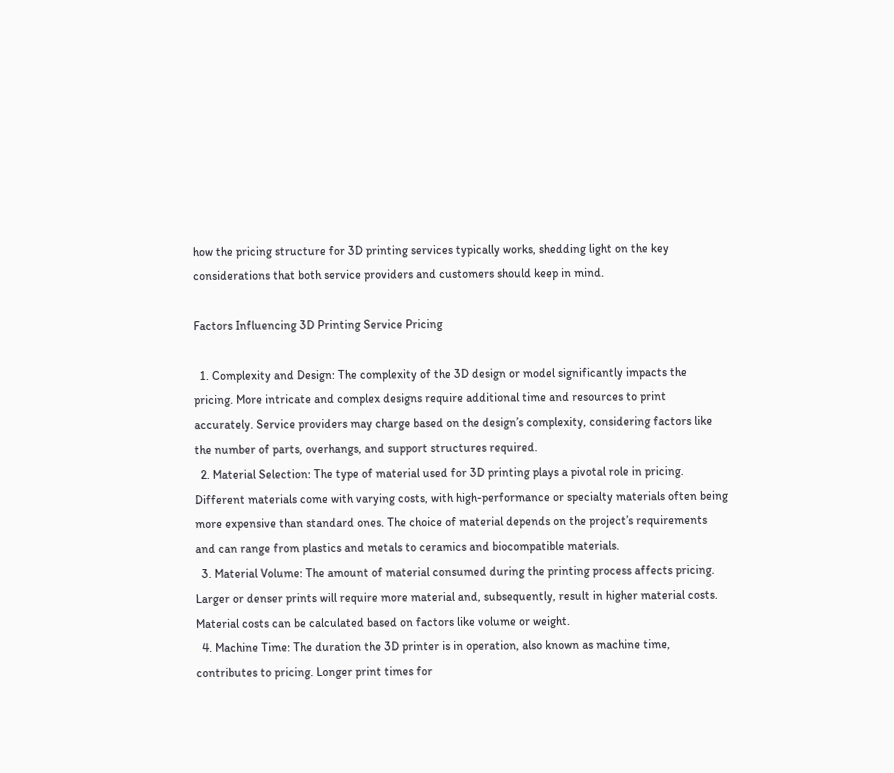how the pricing structure for 3D printing services typically works, shedding light on the key considerations that both service providers and customers should keep in mind.

Factors Influencing 3D Printing Service Pricing

  1. Complexity and Design: The complexity of the 3D design or model significantly impacts the pricing. More intricate and complex designs require additional time and resources to print accurately. Service providers may charge based on the design’s complexity, considering factors like the number of parts, overhangs, and support structures required.
  2. Material Selection: The type of material used for 3D printing plays a pivotal role in pricing. Different materials come with varying costs, with high-performance or specialty materials often being more expensive than standard ones. The choice of material depends on the project’s requirements and can range from plastics and metals to ceramics and biocompatible materials.
  3. Material Volume: The amount of material consumed during the printing process affects pricing. Larger or denser prints will require more material and, subsequently, result in higher material costs. Material costs can be calculated based on factors like volume or weight.
  4. Machine Time: The duration the 3D printer is in operation, also known as machine time, contributes to pricing. Longer print times for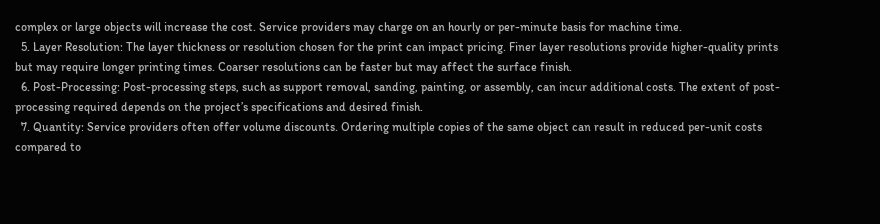complex or large objects will increase the cost. Service providers may charge on an hourly or per-minute basis for machine time.
  5. Layer Resolution: The layer thickness or resolution chosen for the print can impact pricing. Finer layer resolutions provide higher-quality prints but may require longer printing times. Coarser resolutions can be faster but may affect the surface finish.
  6. Post-Processing: Post-processing steps, such as support removal, sanding, painting, or assembly, can incur additional costs. The extent of post-processing required depends on the project’s specifications and desired finish.
  7. Quantity: Service providers often offer volume discounts. Ordering multiple copies of the same object can result in reduced per-unit costs compared to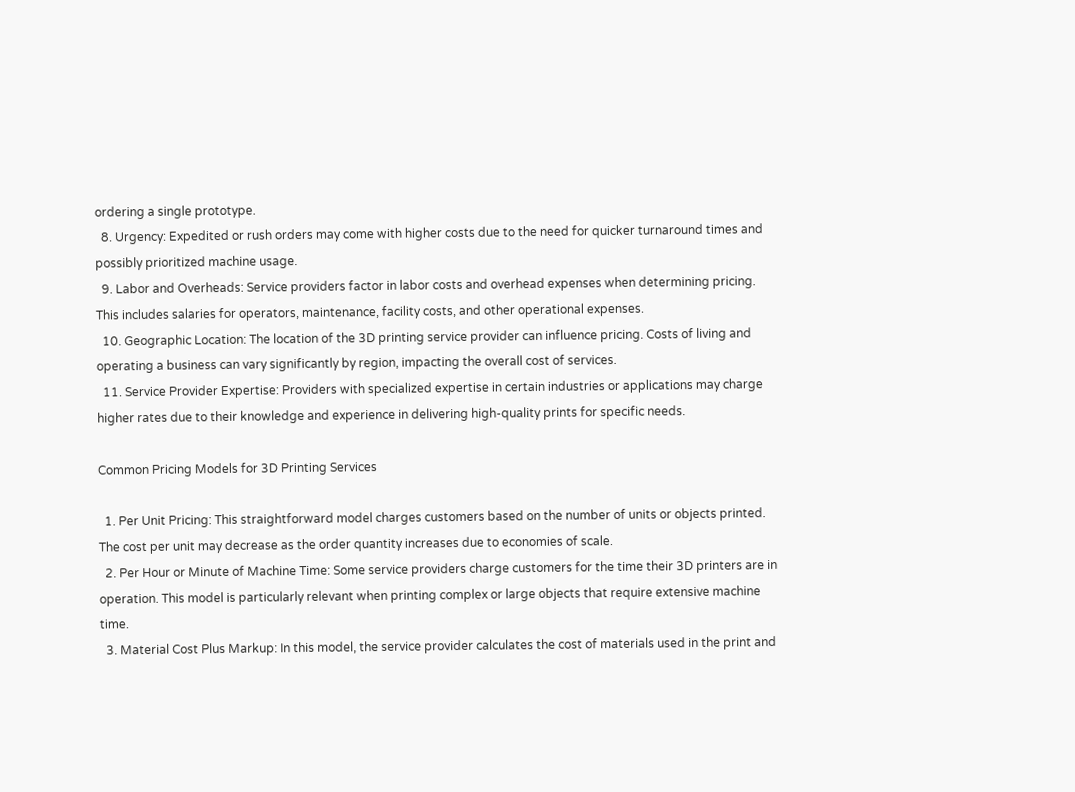ordering a single prototype.
  8. Urgency: Expedited or rush orders may come with higher costs due to the need for quicker turnaround times and possibly prioritized machine usage.
  9. Labor and Overheads: Service providers factor in labor costs and overhead expenses when determining pricing. This includes salaries for operators, maintenance, facility costs, and other operational expenses.
  10. Geographic Location: The location of the 3D printing service provider can influence pricing. Costs of living and operating a business can vary significantly by region, impacting the overall cost of services.
  11. Service Provider Expertise: Providers with specialized expertise in certain industries or applications may charge higher rates due to their knowledge and experience in delivering high-quality prints for specific needs.

Common Pricing Models for 3D Printing Services

  1. Per Unit Pricing: This straightforward model charges customers based on the number of units or objects printed. The cost per unit may decrease as the order quantity increases due to economies of scale.
  2. Per Hour or Minute of Machine Time: Some service providers charge customers for the time their 3D printers are in operation. This model is particularly relevant when printing complex or large objects that require extensive machine time.
  3. Material Cost Plus Markup: In this model, the service provider calculates the cost of materials used in the print and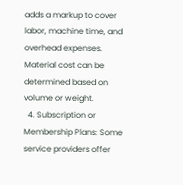adds a markup to cover labor, machine time, and overhead expenses. Material cost can be determined based on volume or weight.
  4. Subscription or Membership Plans: Some service providers offer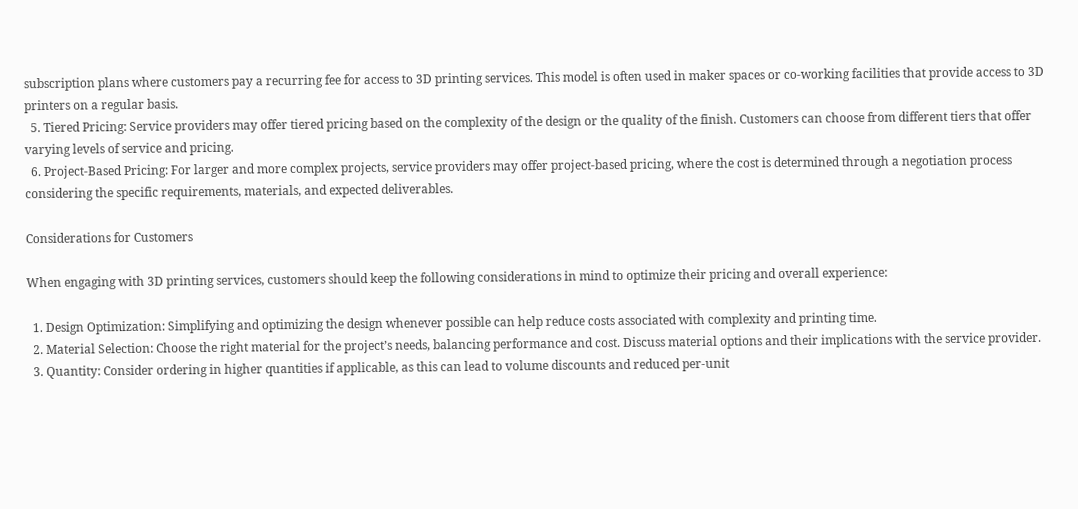subscription plans where customers pay a recurring fee for access to 3D printing services. This model is often used in maker spaces or co-working facilities that provide access to 3D printers on a regular basis.
  5. Tiered Pricing: Service providers may offer tiered pricing based on the complexity of the design or the quality of the finish. Customers can choose from different tiers that offer varying levels of service and pricing.
  6. Project-Based Pricing: For larger and more complex projects, service providers may offer project-based pricing, where the cost is determined through a negotiation process considering the specific requirements, materials, and expected deliverables.

Considerations for Customers

When engaging with 3D printing services, customers should keep the following considerations in mind to optimize their pricing and overall experience:

  1. Design Optimization: Simplifying and optimizing the design whenever possible can help reduce costs associated with complexity and printing time.
  2. Material Selection: Choose the right material for the project’s needs, balancing performance and cost. Discuss material options and their implications with the service provider.
  3. Quantity: Consider ordering in higher quantities if applicable, as this can lead to volume discounts and reduced per-unit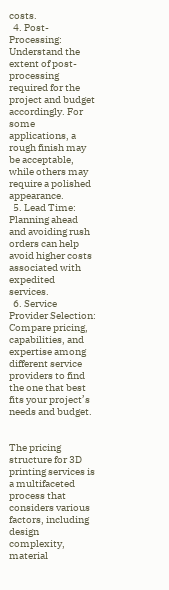costs.
  4. Post-Processing: Understand the extent of post-processing required for the project and budget accordingly. For some applications, a rough finish may be acceptable, while others may require a polished appearance.
  5. Lead Time: Planning ahead and avoiding rush orders can help avoid higher costs associated with expedited services.
  6. Service Provider Selection: Compare pricing, capabilities, and expertise among different service providers to find the one that best fits your project’s needs and budget.


The pricing structure for 3D printing services is a multifaceted process that considers various factors, including design complexity, material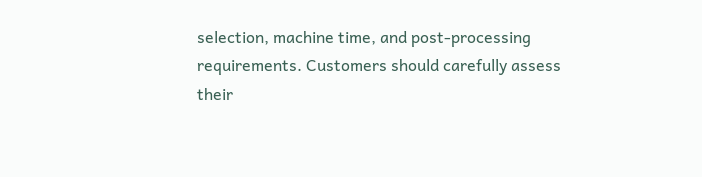selection, machine time, and post-processing requirements. Customers should carefully assess their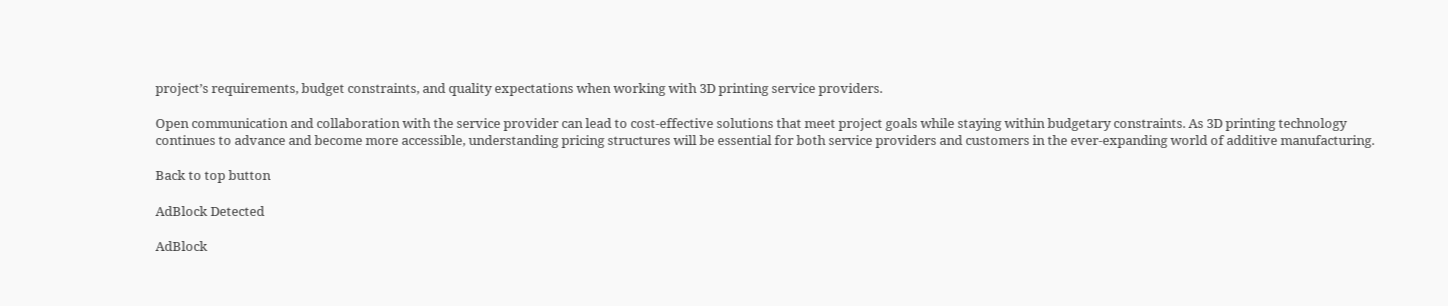project’s requirements, budget constraints, and quality expectations when working with 3D printing service providers.

Open communication and collaboration with the service provider can lead to cost-effective solutions that meet project goals while staying within budgetary constraints. As 3D printing technology continues to advance and become more accessible, understanding pricing structures will be essential for both service providers and customers in the ever-expanding world of additive manufacturing.

Back to top button

AdBlock Detected

AdBlock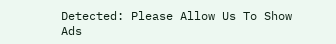Detected: Please Allow Us To Show Ads